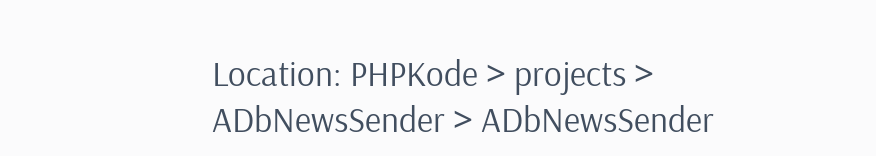Location: PHPKode > projects > ADbNewsSender > ADbNewsSender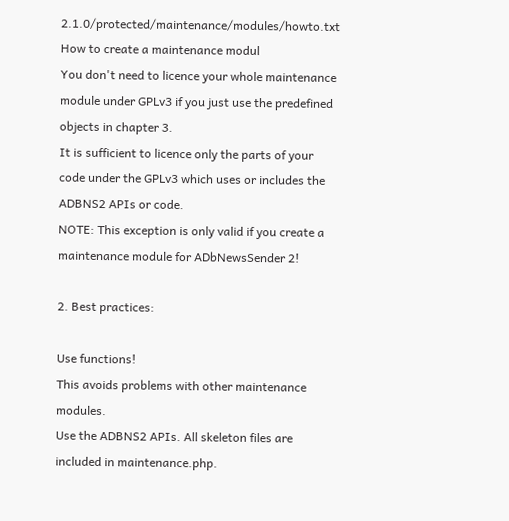2.1.0/protected/maintenance/modules/howto.txt
How to create a maintenance modul
You don't need to licence your whole maintenance module under GPLv3 if you just use the predefined objects in chapter 3.
It is sufficient to licence only the parts of your code under the GPLv3 which uses or includes the  ADBNS2 APIs or code.
NOTE: This exception is only valid if you create a maintenance module for ADbNewsSender 2!

2. Best practices:

Use functions!
This avoids problems with other maintenance modules.
Use the ADBNS2 APIs. All skeleton files are included in maintenance.php.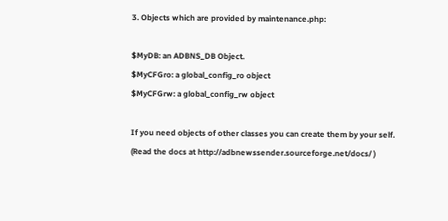3. Objects which are provided by maintenance.php:

$MyDB: an ADBNS_DB Object.
$MyCFGro: a global_config_ro object
$MyCFGrw: a global_config_rw object

If you need objects of other classes you can create them by your self.
(Read the docs at http://adbnewssender.sourceforge.net/docs/ )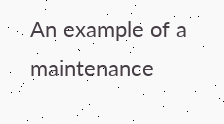An example of a maintenance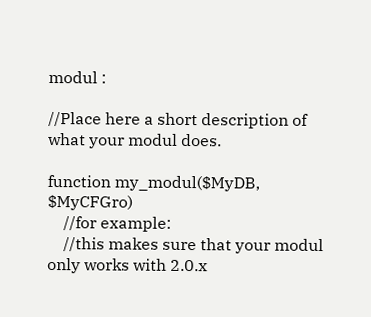modul :

//Place here a short description of what your modul does.

function my_modul($MyDB, $MyCFGro)
    //for example:
    //this makes sure that your modul only works with 2.0.x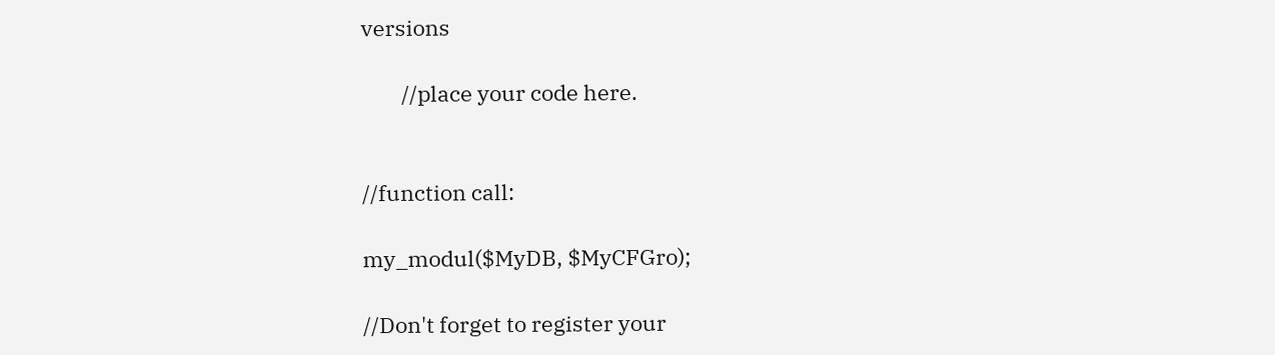versions

        //place your code here.


//function call:

my_modul($MyDB, $MyCFGro);

//Don't forget to register your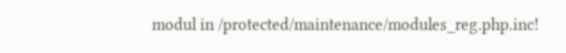modul in /protected/maintenance/modules_reg.php.inc!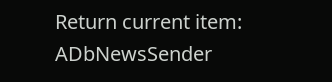Return current item: ADbNewsSender